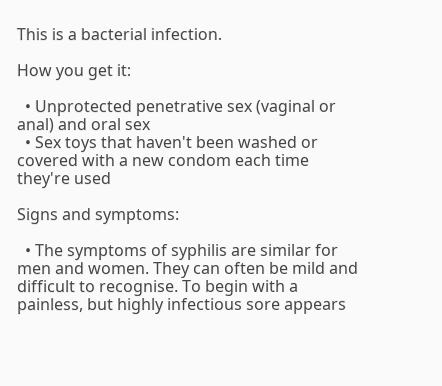This is a bacterial infection.

How you get it:

  • Unprotected penetrative sex (vaginal or anal) and oral sex
  • Sex toys that haven't been washed or covered with a new condom each time they're used

Signs and symptoms:

  • The symptoms of syphilis are similar for men and women. They can often be mild and difficult to recognise. To begin with a painless, but highly infectious sore appears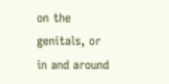on the genitals, or in and around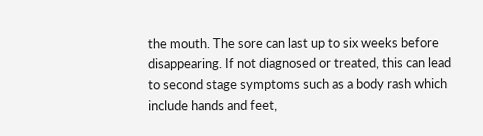the mouth. The sore can last up to six weeks before disappearing. If not diagnosed or treated, this can lead to second stage symptoms such as a body rash which include hands and feet,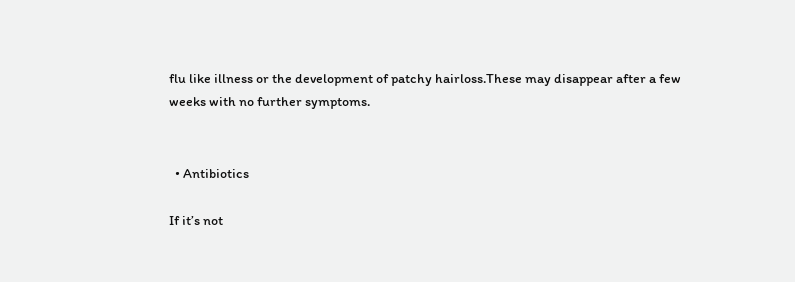flu like illness or the development of patchy hairloss.These may disappear after a few weeks with no further symptoms.


  • Antibiotics

If it’s not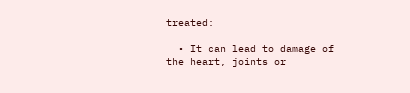treated:

  • It can lead to damage of the heart, joints or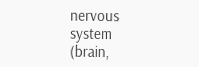nervous system (brain,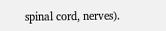spinal cord, nerves).